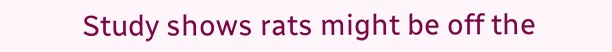Study shows rats might be off the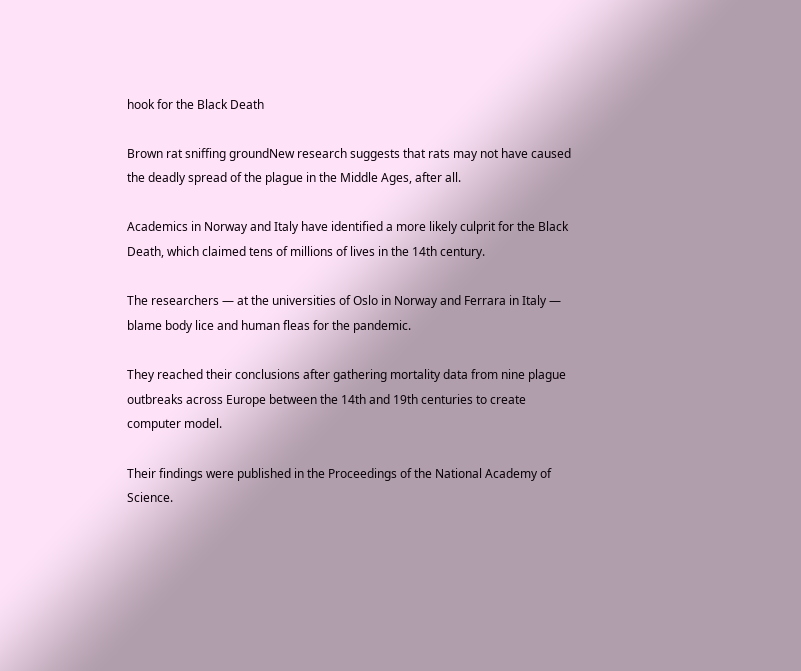hook for the Black Death

Brown rat sniffing groundNew research suggests that rats may not have caused the deadly spread of the plague in the Middle Ages, after all.

Academics in Norway and Italy have identified a more likely culprit for the Black Death, which claimed tens of millions of lives in the 14th century.

The researchers — at the universities of Oslo in Norway and Ferrara in Italy — blame body lice and human fleas for the pandemic.

They reached their conclusions after gathering mortality data from nine plague outbreaks across Europe between the 14th and 19th centuries to create computer model.

Their findings were published in the Proceedings of the National Academy of Science.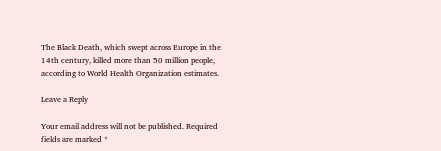The Black Death, which swept across Europe in the 14th century, killed more than 50 million people, according to World Health Organization estimates.

Leave a Reply

Your email address will not be published. Required fields are marked *